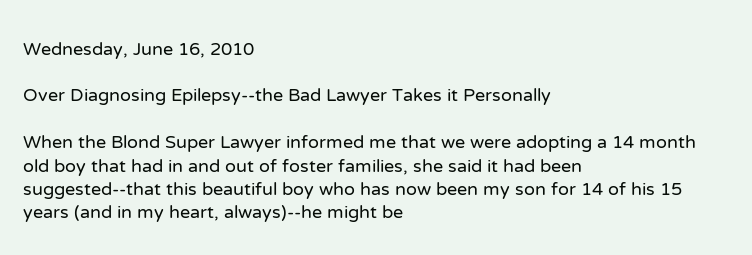Wednesday, June 16, 2010

Over Diagnosing Epilepsy--the Bad Lawyer Takes it Personally

When the Blond Super Lawyer informed me that we were adopting a 14 month old boy that had in and out of foster families, she said it had been suggested--that this beautiful boy who has now been my son for 14 of his 15 years (and in my heart, always)--he might be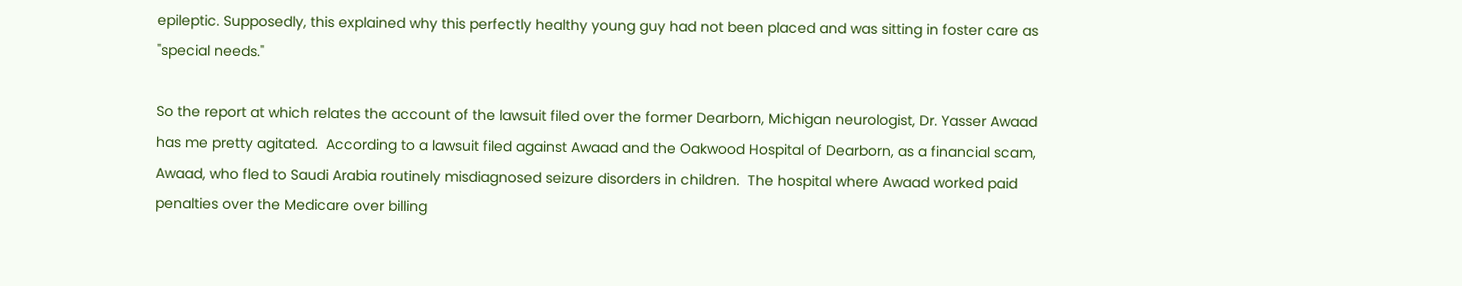epileptic. Supposedly, this explained why this perfectly healthy young guy had not been placed and was sitting in foster care as "special needs."

So the report at which relates the account of the lawsuit filed over the former Dearborn, Michigan neurologist, Dr. Yasser Awaad has me pretty agitated.  According to a lawsuit filed against Awaad and the Oakwood Hospital of Dearborn, as a financial scam, Awaad, who fled to Saudi Arabia routinely misdiagnosed seizure disorders in children.  The hospital where Awaad worked paid penalties over the Medicare over billing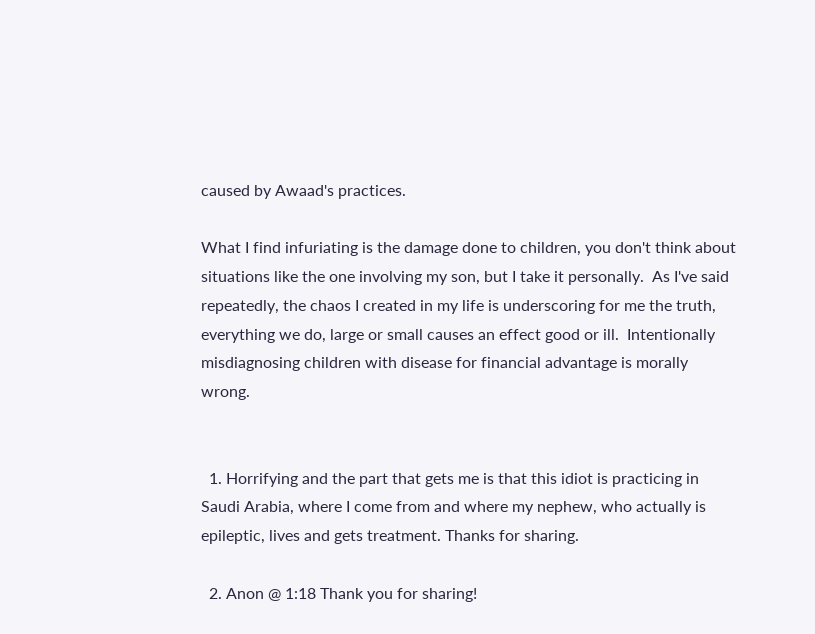caused by Awaad's practices.

What I find infuriating is the damage done to children, you don't think about situations like the one involving my son, but I take it personally.  As I've said repeatedly, the chaos I created in my life is underscoring for me the truth, everything we do, large or small causes an effect good or ill.  Intentionally misdiagnosing children with disease for financial advantage is morally wrong.


  1. Horrifying and the part that gets me is that this idiot is practicing in Saudi Arabia, where I come from and where my nephew, who actually is epileptic, lives and gets treatment. Thanks for sharing.

  2. Anon @ 1:18 Thank you for sharing!